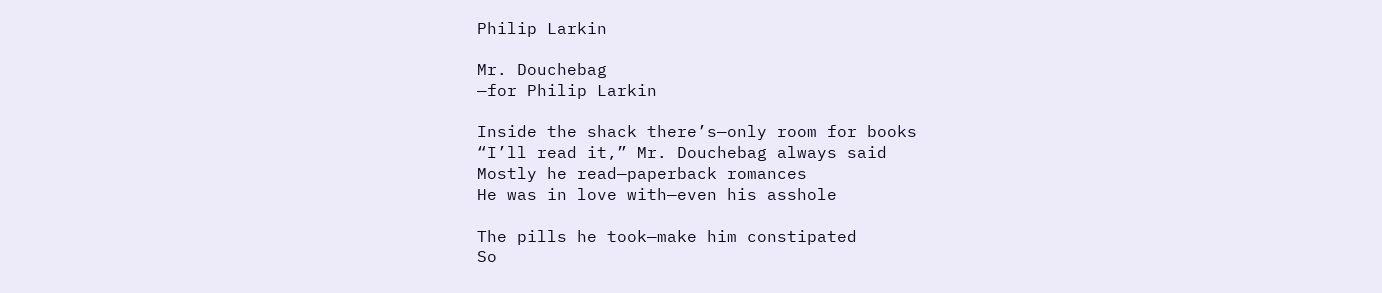Philip Larkin

Mr. Douchebag
—for Philip Larkin

Inside the shack there’s—only room for books
“I’ll read it,” Mr. Douchebag always said
Mostly he read—paperback romances
He was in love with—even his asshole

The pills he took—make him constipated
So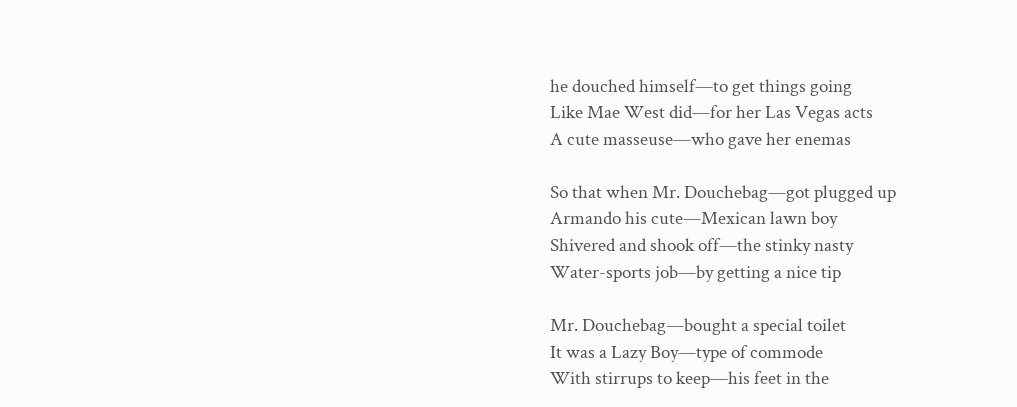he douched himself—to get things going
Like Mae West did—for her Las Vegas acts
A cute masseuse—who gave her enemas

So that when Mr. Douchebag—got plugged up
Armando his cute—Mexican lawn boy
Shivered and shook off—the stinky nasty
Water-sports job—by getting a nice tip

Mr. Douchebag—bought a special toilet
It was a Lazy Boy—type of commode
With stirrups to keep—his feet in the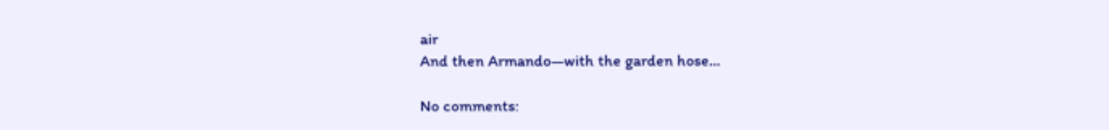air
And then Armando—with the garden hose…

No comments: